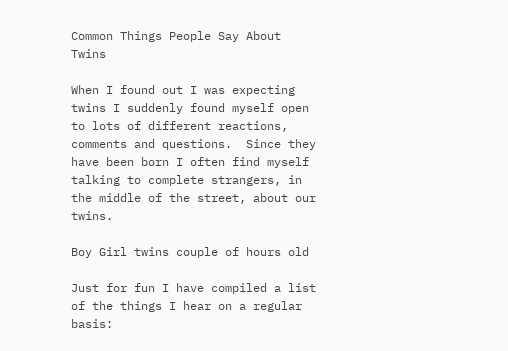Common Things People Say About Twins

When I found out I was expecting twins I suddenly found myself open to lots of different reactions, comments and questions.  Since they have been born I often find myself talking to complete strangers, in the middle of the street, about our twins.

Boy Girl twins couple of hours old

Just for fun I have compiled a list of the things I hear on a regular basis: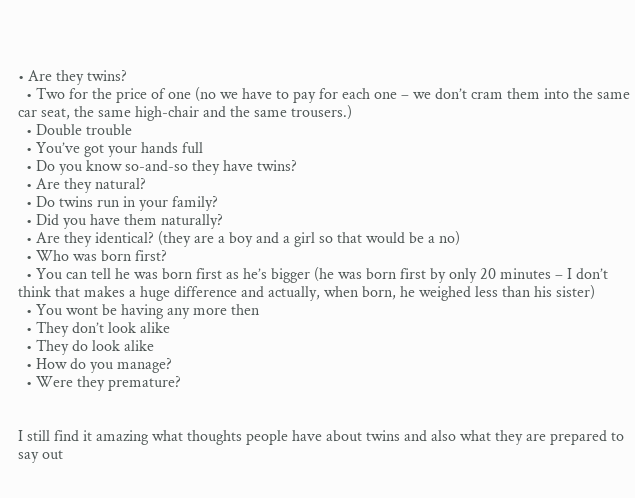• Are they twins?
  • Two for the price of one (no we have to pay for each one – we don’t cram them into the same car seat, the same high-chair and the same trousers.)
  • Double trouble
  • You’ve got your hands full
  • Do you know so-and-so they have twins?
  • Are they natural?
  • Do twins run in your family?
  • Did you have them naturally?
  • Are they identical? (they are a boy and a girl so that would be a no)
  • Who was born first?
  • You can tell he was born first as he’s bigger (he was born first by only 20 minutes – I don’t think that makes a huge difference and actually, when born, he weighed less than his sister)
  • You wont be having any more then
  • They don’t look alike
  • They do look alike
  • How do you manage?
  • Were they premature?


I still find it amazing what thoughts people have about twins and also what they are prepared to say out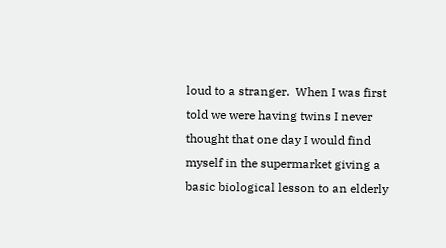loud to a stranger.  When I was first told we were having twins I never thought that one day I would find myself in the supermarket giving a basic biological lesson to an elderly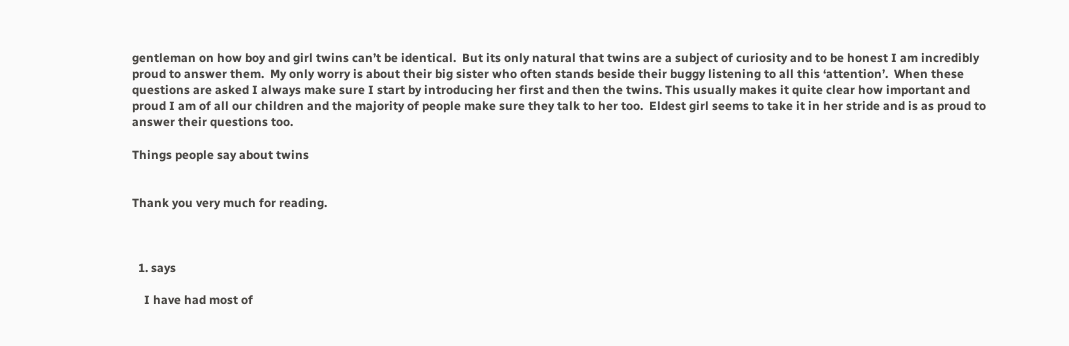gentleman on how boy and girl twins can’t be identical.  But its only natural that twins are a subject of curiosity and to be honest I am incredibly proud to answer them.  My only worry is about their big sister who often stands beside their buggy listening to all this ‘attention’.  When these questions are asked I always make sure I start by introducing her first and then the twins. This usually makes it quite clear how important and proud I am of all our children and the majority of people make sure they talk to her too.  Eldest girl seems to take it in her stride and is as proud to answer their questions too.

Things people say about twins


Thank you very much for reading.



  1. says

    I have had most of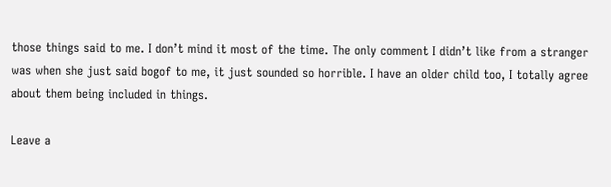those things said to me. I don’t mind it most of the time. The only comment I didn’t like from a stranger was when she just said bogof to me, it just sounded so horrible. I have an older child too, I totally agree about them being included in things.

Leave a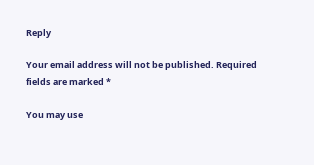Reply

Your email address will not be published. Required fields are marked *

You may use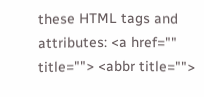these HTML tags and attributes: <a href="" title=""> <abbr title="">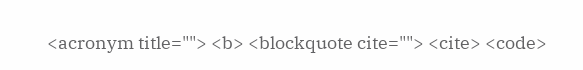<acronym title=""> <b> <blockquote cite=""> <cite> <code>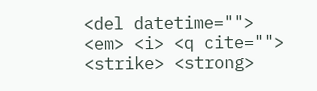<del datetime=""> <em> <i> <q cite=""> <strike> <strong>